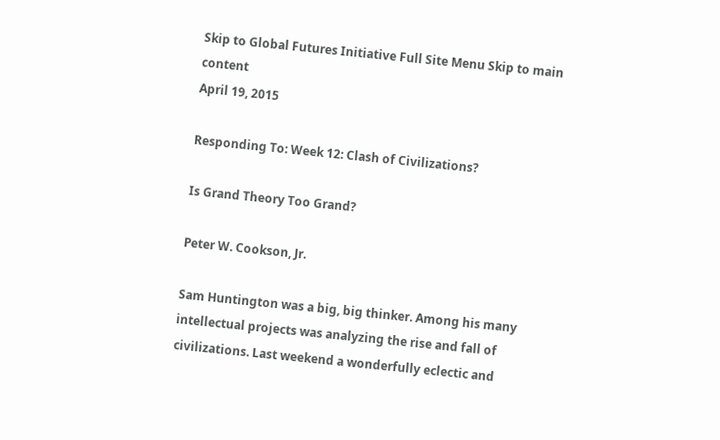Skip to Global Futures Initiative Full Site Menu Skip to main content
April 19, 2015

Responding To: Week 12: Clash of Civilizations?

Is Grand Theory Too Grand?

Peter W. Cookson, Jr.

Sam Huntington was a big, big thinker. Among his many intellectual projects was analyzing the rise and fall of civilizations. Last weekend a wonderfully eclectic and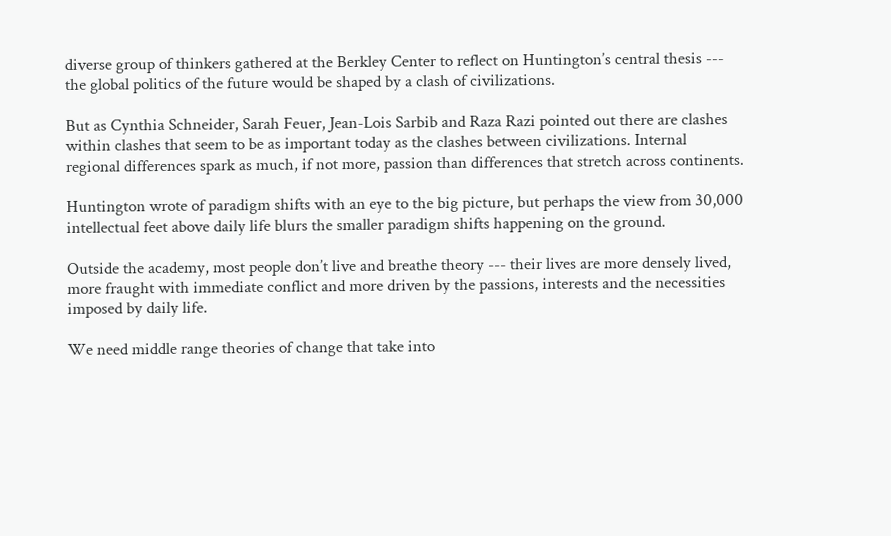diverse group of thinkers gathered at the Berkley Center to reflect on Huntington’s central thesis --- the global politics of the future would be shaped by a clash of civilizations.

But as Cynthia Schneider, Sarah Feuer, Jean-Lois Sarbib and Raza Razi pointed out there are clashes within clashes that seem to be as important today as the clashes between civilizations. Internal regional differences spark as much, if not more, passion than differences that stretch across continents.

Huntington wrote of paradigm shifts with an eye to the big picture, but perhaps the view from 30,000 intellectual feet above daily life blurs the smaller paradigm shifts happening on the ground.

Outside the academy, most people don’t live and breathe theory --- their lives are more densely lived, more fraught with immediate conflict and more driven by the passions, interests and the necessities imposed by daily life.

We need middle range theories of change that take into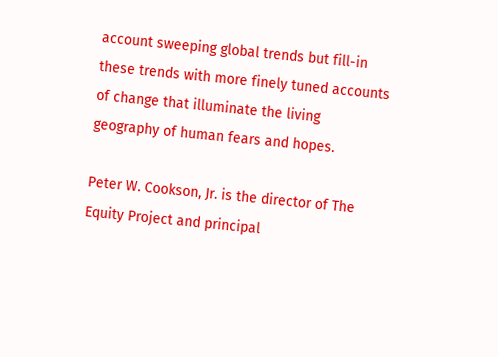account sweeping global trends but fill-in these trends with more finely tuned accounts of change that illuminate the living geography of human fears and hopes.

Peter W. Cookson, Jr. is the director of The Equity Project and principal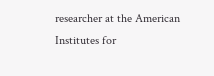researcher at the American Institutes for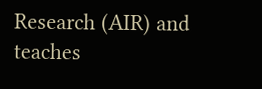Research (AIR) and teaches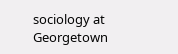sociology at Georgetown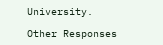University.

Other Responses